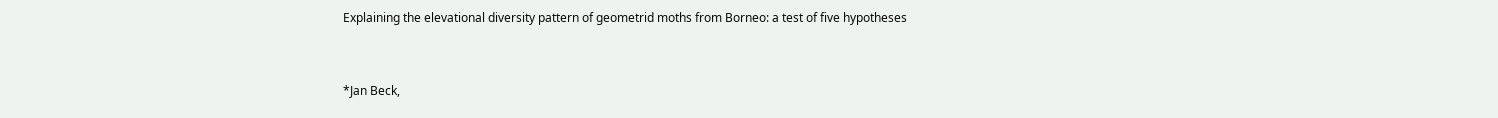Explaining the elevational diversity pattern of geometrid moths from Borneo: a test of five hypotheses


*Jan Beck,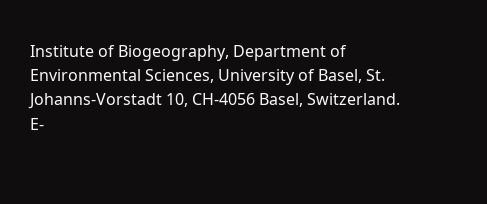Institute of Biogeography, Department of Environmental Sciences, University of Basel, St. Johanns-Vorstadt 10, CH-4056 Basel, Switzerland. E-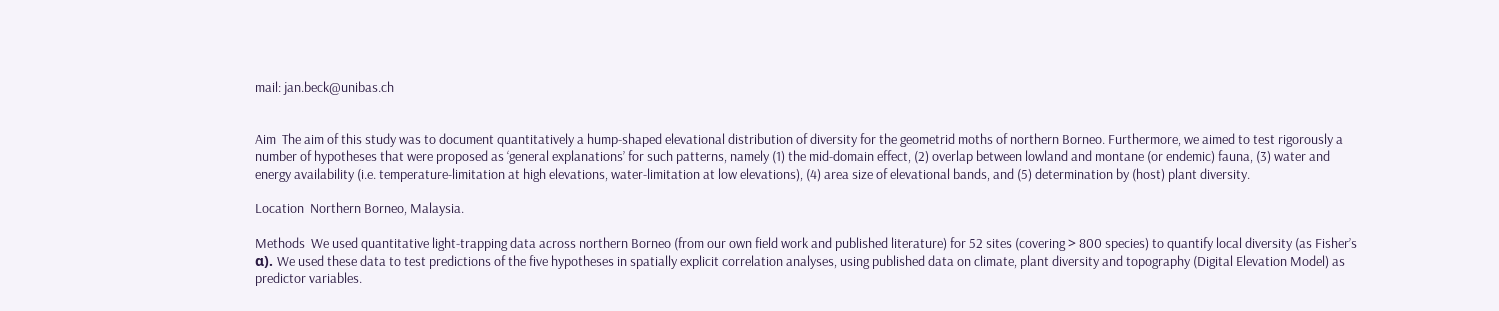mail: jan.beck@unibas.ch


Aim  The aim of this study was to document quantitatively a hump-shaped elevational distribution of diversity for the geometrid moths of northern Borneo. Furthermore, we aimed to test rigorously a number of hypotheses that were proposed as ‘general explanations’ for such patterns, namely (1) the mid-domain effect, (2) overlap between lowland and montane (or endemic) fauna, (3) water and energy availability (i.e. temperature-limitation at high elevations, water-limitation at low elevations), (4) area size of elevational bands, and (5) determination by (host) plant diversity.

Location  Northern Borneo, Malaysia.

Methods  We used quantitative light-trapping data across northern Borneo (from our own field work and published literature) for 52 sites (covering > 800 species) to quantify local diversity (as Fisher’s α). We used these data to test predictions of the five hypotheses in spatially explicit correlation analyses, using published data on climate, plant diversity and topography (Digital Elevation Model) as predictor variables.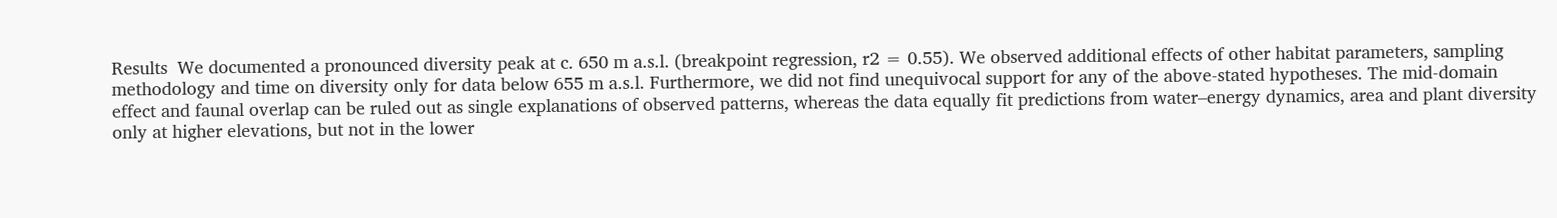Results  We documented a pronounced diversity peak at c. 650 m a.s.l. (breakpoint regression, r2 = 0.55). We observed additional effects of other habitat parameters, sampling methodology and time on diversity only for data below 655 m a.s.l. Furthermore, we did not find unequivocal support for any of the above-stated hypotheses. The mid-domain effect and faunal overlap can be ruled out as single explanations of observed patterns, whereas the data equally fit predictions from water–energy dynamics, area and plant diversity only at higher elevations, but not in the lower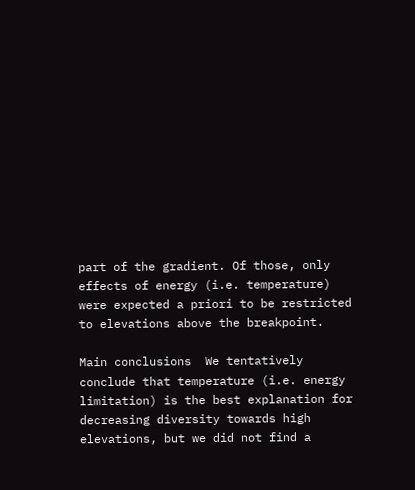part of the gradient. Of those, only effects of energy (i.e. temperature) were expected a priori to be restricted to elevations above the breakpoint.

Main conclusions  We tentatively conclude that temperature (i.e. energy limitation) is the best explanation for decreasing diversity towards high elevations, but we did not find a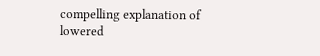compelling explanation of lowered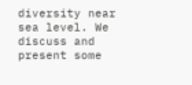diversity near sea level. We discuss and present some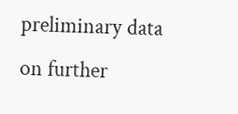preliminary data on further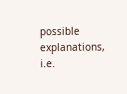possible explanations, i.e.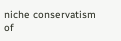niche conservatism of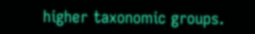higher taxonomic groups.